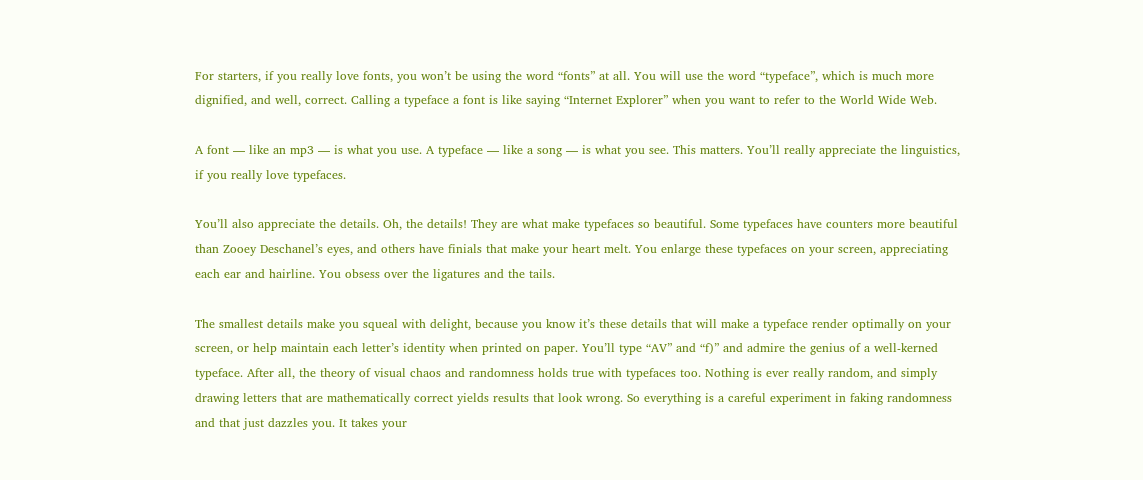For starters, if you really love fonts, you won’t be using the word “fonts” at all. You will use the word “typeface”, which is much more dignified, and well, correct. Calling a typeface a font is like saying “Internet Explorer” when you want to refer to the World Wide Web.

A font — like an mp3 — is what you use. A typeface — like a song — is what you see. This matters. You’ll really appreciate the linguistics, if you really love typefaces.

You’ll also appreciate the details. Oh, the details! They are what make typefaces so beautiful. Some typefaces have counters more beautiful than Zooey Deschanel’s eyes, and others have finials that make your heart melt. You enlarge these typefaces on your screen, appreciating each ear and hairline. You obsess over the ligatures and the tails.

The smallest details make you squeal with delight, because you know it’s these details that will make a typeface render optimally on your screen, or help maintain each letter’s identity when printed on paper. You’ll type “AV” and “f)” and admire the genius of a well-kerned typeface. After all, the theory of visual chaos and randomness holds true with typefaces too. Nothing is ever really random, and simply drawing letters that are mathematically correct yields results that look wrong. So everything is a careful experiment in faking randomness and that just dazzles you. It takes your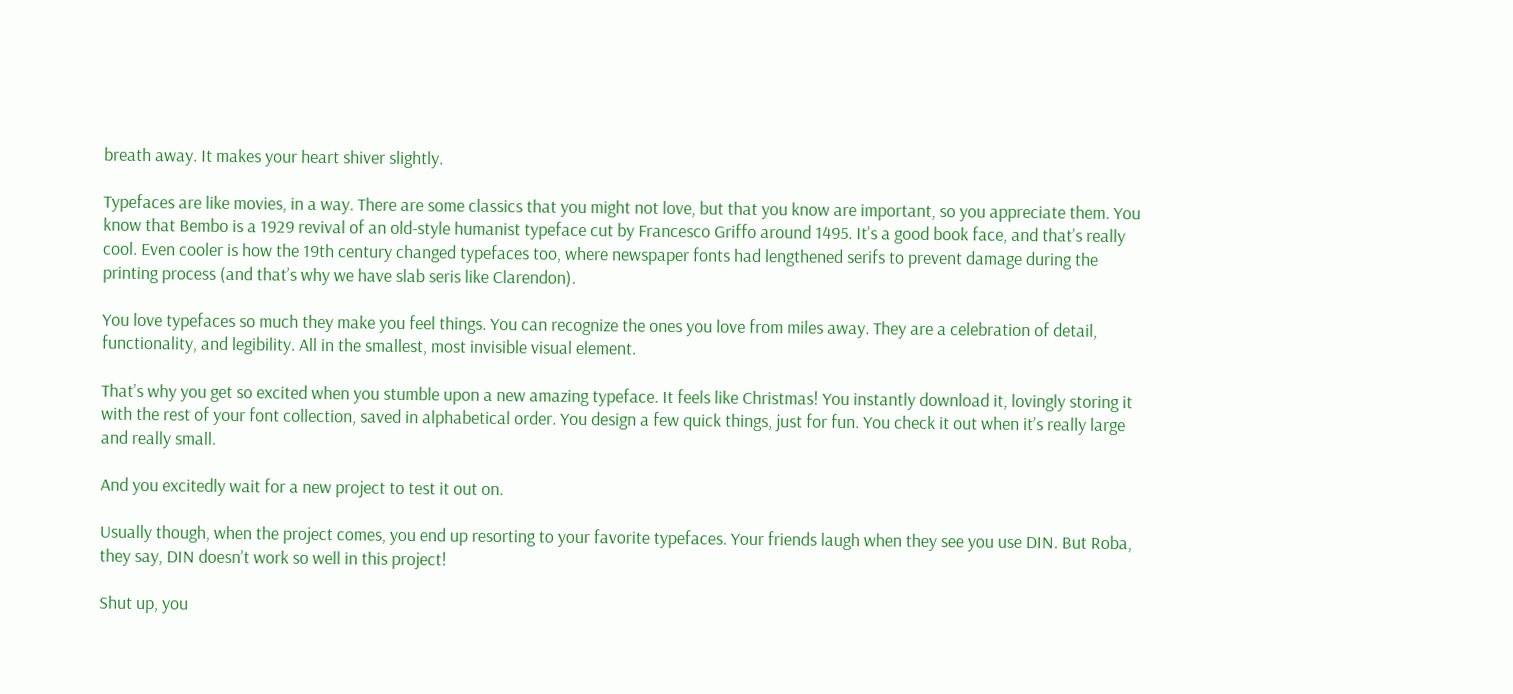breath away. It makes your heart shiver slightly.

Typefaces are like movies, in a way. There are some classics that you might not love, but that you know are important, so you appreciate them. You know that Bembo is a 1929 revival of an old-style humanist typeface cut by Francesco Griffo around 1495. It’s a good book face, and that’s really cool. Even cooler is how the 19th century changed typefaces too, where newspaper fonts had lengthened serifs to prevent damage during the printing process (and that’s why we have slab seris like Clarendon).

You love typefaces so much they make you feel things. You can recognize the ones you love from miles away. They are a celebration of detail, functionality, and legibility. All in the smallest, most invisible visual element.

That’s why you get so excited when you stumble upon a new amazing typeface. It feels like Christmas! You instantly download it, lovingly storing it with the rest of your font collection, saved in alphabetical order. You design a few quick things, just for fun. You check it out when it’s really large and really small.

And you excitedly wait for a new project to test it out on.

Usually though, when the project comes, you end up resorting to your favorite typefaces. Your friends laugh when they see you use DIN. But Roba, they say, DIN doesn’t work so well in this project!

Shut up, you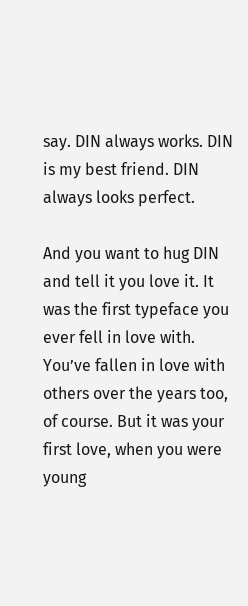say. DIN always works. DIN is my best friend. DIN always looks perfect.

And you want to hug DIN and tell it you love it. It was the first typeface you ever fell in love with. You’ve fallen in love with others over the years too, of course. But it was your first love, when you were young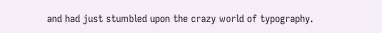and had just stumbled upon the crazy world of typography.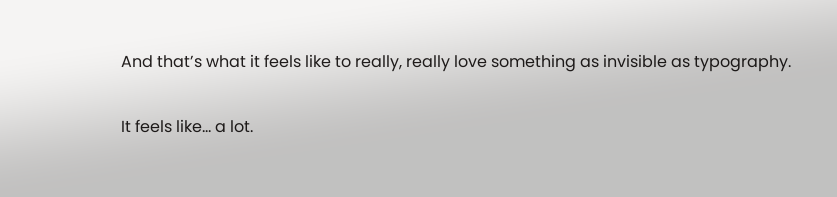And that’s what it feels like to really, really love something as invisible as typography.

It feels like… a lot.